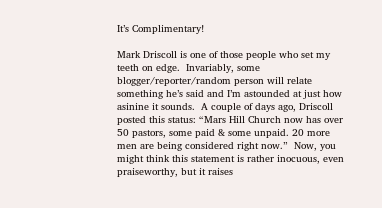It’s Complimentary!

Mark Driscoll is one of those people who set my teeth on edge.  Invariably, some blogger/reporter/random person will relate something he’s said and I’m astounded at just how asinine it sounds.  A couple of days ago, Driscoll posted this status: “Mars Hill Church now has over 50 pastors, some paid & some unpaid. 20 more men are being considered right now.”  Now, you might think this statement is rather inocuous, even praiseworthy, but it raises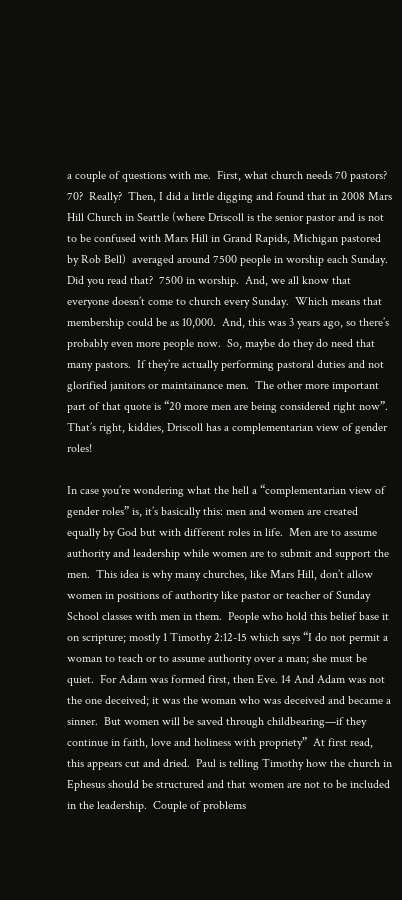a couple of questions with me.  First, what church needs 70 pastors?  70?  Really?  Then, I did a little digging and found that in 2008 Mars Hill Church in Seattle (where Driscoll is the senior pastor and is not to be confused with Mars Hill in Grand Rapids, Michigan pastored by Rob Bell)  averaged around 7500 people in worship each Sunday.  Did you read that?  7500 in worship.  And, we all know that everyone doesn’t come to church every Sunday.  Which means that membership could be as 10,000.  And, this was 3 years ago, so there’s probably even more people now.  So, maybe do they do need that many pastors.  If they’re actually performing pastoral duties and not glorified janitors or maintainance men.  The other more important part of that quote is “20 more men are being considered right now”.  That’s right, kiddies, Driscoll has a complementarian view of gender roles!

In case you’re wondering what the hell a “complementarian view of gender roles” is, it’s basically this: men and women are created equally by God but with different roles in life.  Men are to assume authority and leadership while women are to submit and support the men.  This idea is why many churches, like Mars Hill, don’t allow women in positions of authority like pastor or teacher of Sunday School classes with men in them.  People who hold this belief base it on scripture; mostly 1 Timothy 2:12-15 which says “I do not permit a woman to teach or to assume authority over a man; she must be quiet.  For Adam was formed first, then Eve. 14 And Adam was not the one deceived; it was the woman who was deceived and became a sinner.  But women will be saved through childbearing—if they continue in faith, love and holiness with propriety”  At first read, this appears cut and dried.  Paul is telling Timothy how the church in Ephesus should be structured and that women are not to be included in the leadership.  Couple of problems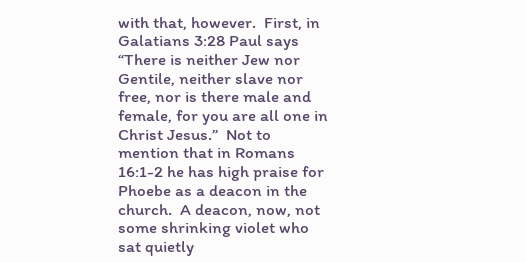with that, however.  First, in Galatians 3:28 Paul says “There is neither Jew nor Gentile, neither slave nor free, nor is there male and female, for you are all one in Christ Jesus.”  Not to mention that in Romans 16:1-2 he has high praise for Phoebe as a deacon in the church.  A deacon, now, not some shrinking violet who sat quietly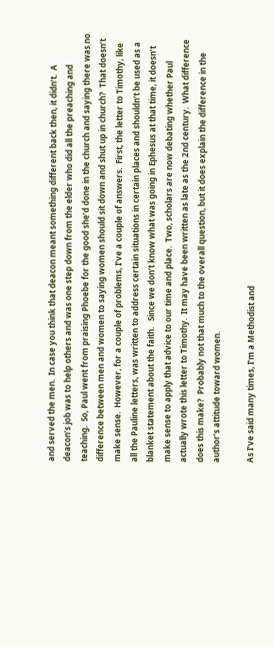and served the men.  In case you think that deacon meant something different back then, it didn’t.  A deacon’s job was to help others and was one step down from the elder who did all the preaching and teaching.  So, Paul went from praising Phoebe for the good she’d done in the church and saying there was no difference between men and women to saying women should sit down and shut up in church?  That doesn’t make sense.  However, for a couple of problems, I’ve a couple of answers.  First, the letter to Timothy, like all the Pauline letters, was written to address certain situations in certain places and shouldn’t be used as a blanket statement about the faith.   Since we don’t know what was going in Ephesus at that time, it doesn’t make sense to apply that advice to our time and place.  Two, scholars are now debating whether Paul actually wrote this letter to Timothy.  It may have been written as late as the 2nd century.  What difference does this make?  Probably not that much to the overall question, but it does explain the difference in the author’s attitude toward women.

As I’ve said many times, I’m a Methodist and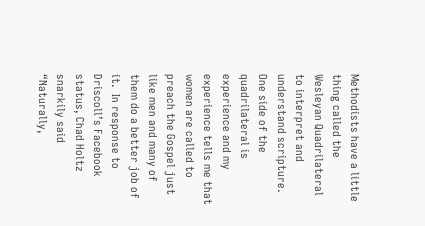Methodists have a little thing called the Wesleyan Quadrilateral to interpret and understand scripture.  One side of the quadrilateral is experience and my experience tells me that women are called to preach the Gospel just like men and many of them do a better job of it.  In response to Driscoll’s Facebook status, Chad Holtz snarkily said “Naturally,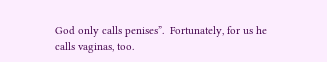God only calls penises”.  Fortunately, for us he calls vaginas, too.